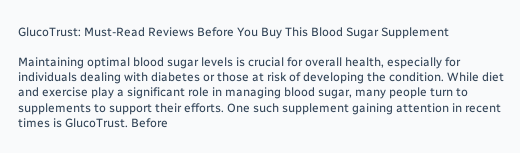GlucoTrust: Must-Read Reviews Before You Buy This Blood Sugar Supplement

Maintaining optimal blood sugar levels is crucial for overall health, especially for individuals dealing with diabetes or those at risk of developing the condition. While diet and exercise play a significant role in managing blood sugar, many people turn to supplements to support their efforts. One such supplement gaining attention in recent times is GlucoTrust. Before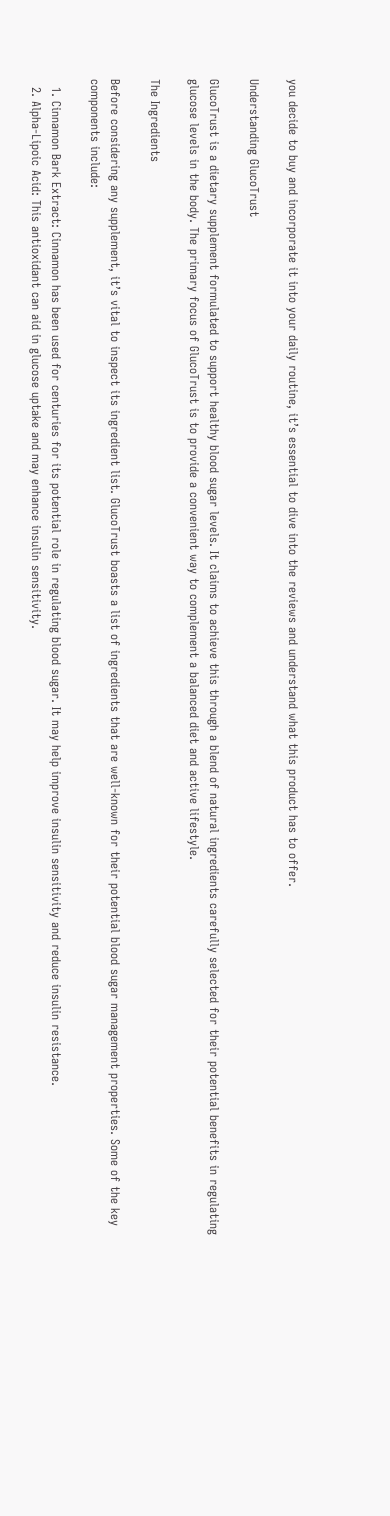you decide to buy and incorporate it into your daily routine, it’s essential to dive into the reviews and understand what this product has to offer.

Understanding GlucoTrust

GlucoTrust is a dietary supplement formulated to support healthy blood sugar levels. It claims to achieve this through a blend of natural ingredients carefully selected for their potential benefits in regulating glucose levels in the body. The primary focus of GlucoTrust is to provide a convenient way to complement a balanced diet and active lifestyle.

The Ingredients

Before considering any supplement, it’s vital to inspect its ingredient list. GlucoTrust boasts a list of ingredients that are well-known for their potential blood sugar management properties. Some of the key components include:

  1. Cinnamon Bark Extract: Cinnamon has been used for centuries for its potential role in regulating blood sugar. It may help improve insulin sensitivity and reduce insulin resistance.
  2. Alpha-Lipoic Acid: This antioxidant can aid in glucose uptake and may enhance insulin sensitivity.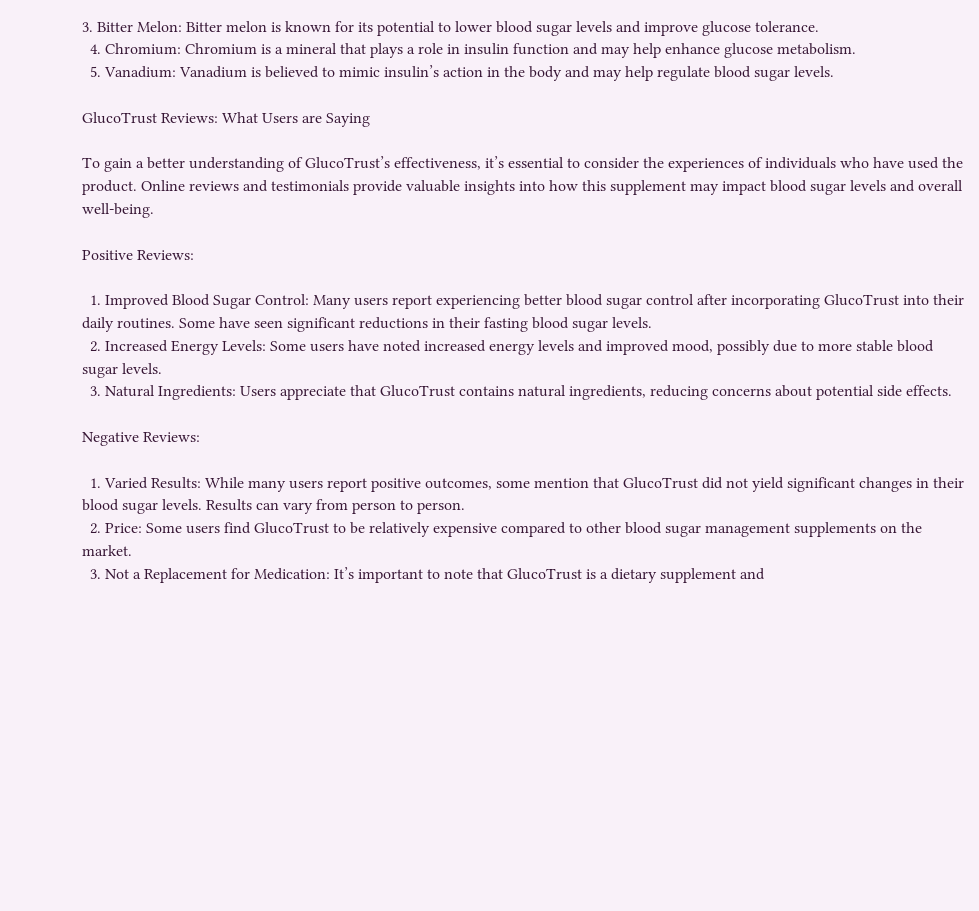3. Bitter Melon: Bitter melon is known for its potential to lower blood sugar levels and improve glucose tolerance.
  4. Chromium: Chromium is a mineral that plays a role in insulin function and may help enhance glucose metabolism.
  5. Vanadium: Vanadium is believed to mimic insulin’s action in the body and may help regulate blood sugar levels.

GlucoTrust Reviews: What Users are Saying

To gain a better understanding of GlucoTrust’s effectiveness, it’s essential to consider the experiences of individuals who have used the product. Online reviews and testimonials provide valuable insights into how this supplement may impact blood sugar levels and overall well-being.

Positive Reviews:

  1. Improved Blood Sugar Control: Many users report experiencing better blood sugar control after incorporating GlucoTrust into their daily routines. Some have seen significant reductions in their fasting blood sugar levels.
  2. Increased Energy Levels: Some users have noted increased energy levels and improved mood, possibly due to more stable blood sugar levels.
  3. Natural Ingredients: Users appreciate that GlucoTrust contains natural ingredients, reducing concerns about potential side effects.

Negative Reviews:

  1. Varied Results: While many users report positive outcomes, some mention that GlucoTrust did not yield significant changes in their blood sugar levels. Results can vary from person to person.
  2. Price: Some users find GlucoTrust to be relatively expensive compared to other blood sugar management supplements on the market.
  3. Not a Replacement for Medication: It’s important to note that GlucoTrust is a dietary supplement and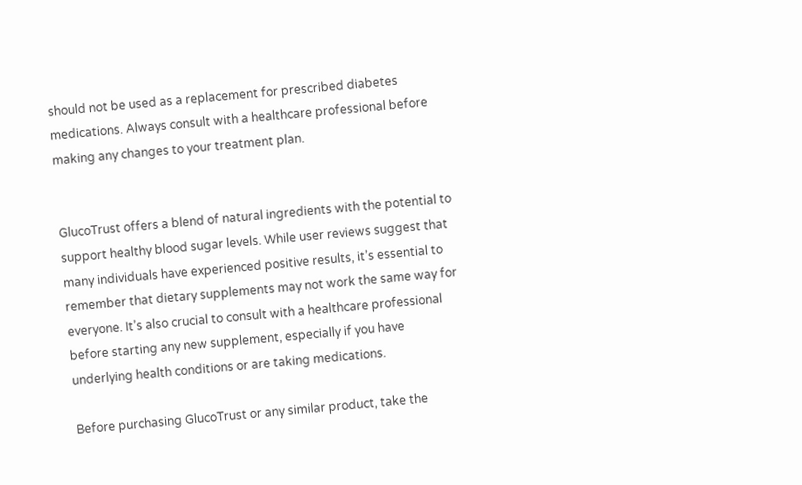should not be used as a replacement for prescribed diabetes medications. Always consult with a healthcare professional before making any changes to your treatment plan.


GlucoTrust offers a blend of natural ingredients with the potential to support healthy blood sugar levels. While user reviews suggest that many individuals have experienced positive results, it’s essential to remember that dietary supplements may not work the same way for everyone. It’s also crucial to consult with a healthcare professional before starting any new supplement, especially if you have underlying health conditions or are taking medications.

Before purchasing GlucoTrust or any similar product, take the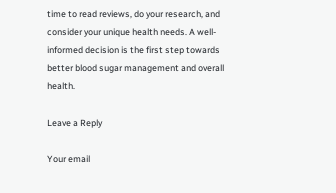time to read reviews, do your research, and consider your unique health needs. A well-informed decision is the first step towards better blood sugar management and overall health.

Leave a Reply

Your email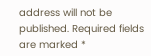address will not be published. Required fields are marked *